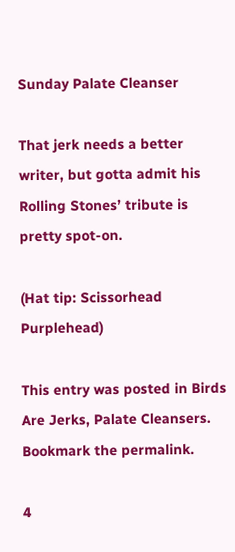Sunday Palate Cleanser

That jerk needs a better writer, but gotta admit his Rolling Stones’ tribute is pretty spot-on.

(Hat tip: Scissorhead Purplehead)

This entry was posted in Birds Are Jerks, Palate Cleansers. Bookmark the permalink.

4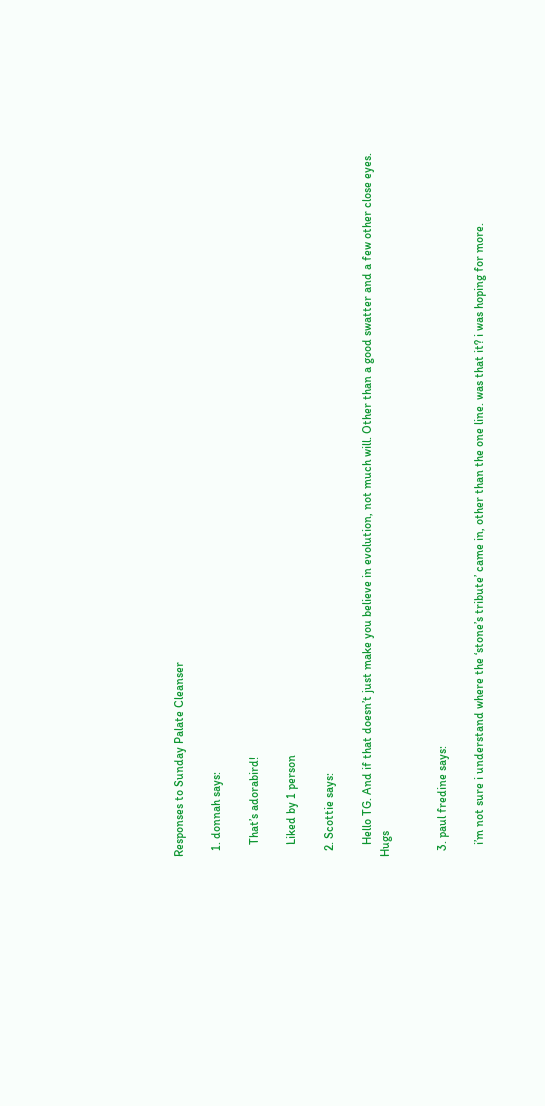Responses to Sunday Palate Cleanser

  1. donnah says:

    That’s adorabird!

    Liked by 1 person

  2. Scottie says:

    Hello TG. And if that doesn’t just make you believe in evolution, not much will. Other than a good swatter and a few other close eyes. Hugs


  3. paul fredine says:

    i’m not sure i understand where the ‘stone’s tribute’ came in, other than the one line. was that it? i was hoping for more.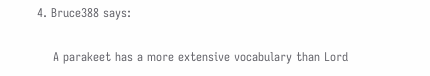4. Bruce388 says:

    A parakeet has a more extensive vocabulary than Lord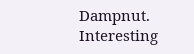Dampnut. Interesting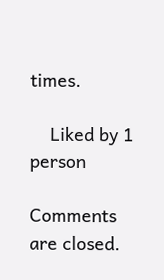times.

    Liked by 1 person

Comments are closed.